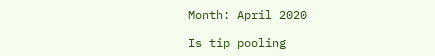Month: April 2020

Is tip pooling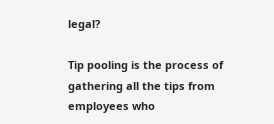legal?

Tip pooling is the process of gathering all the tips from employees who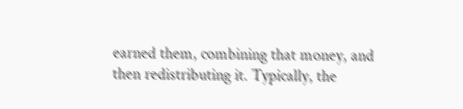earned them, combining that money, and then redistributing it. Typically, the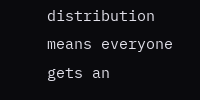distribution means everyone gets an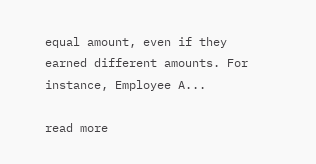equal amount, even if they earned different amounts. For instance, Employee A...

read more